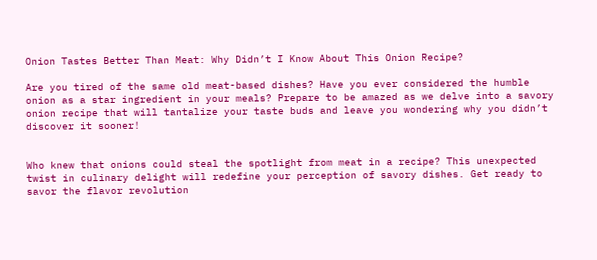Onion Tastes Better Than Meat: Why Didn’t I Know About This Onion Recipe?

Are you tired of the same old meat-based dishes? Have you ever considered the humble onion as a star ingredient in your meals? Prepare to be amazed as we delve into a savory onion recipe that will tantalize your taste buds and leave you wondering why you didn’t discover it sooner!


Who knew that onions could steal the spotlight from meat in a recipe? This unexpected twist in culinary delight will redefine your perception of savory dishes. Get ready to savor the flavor revolution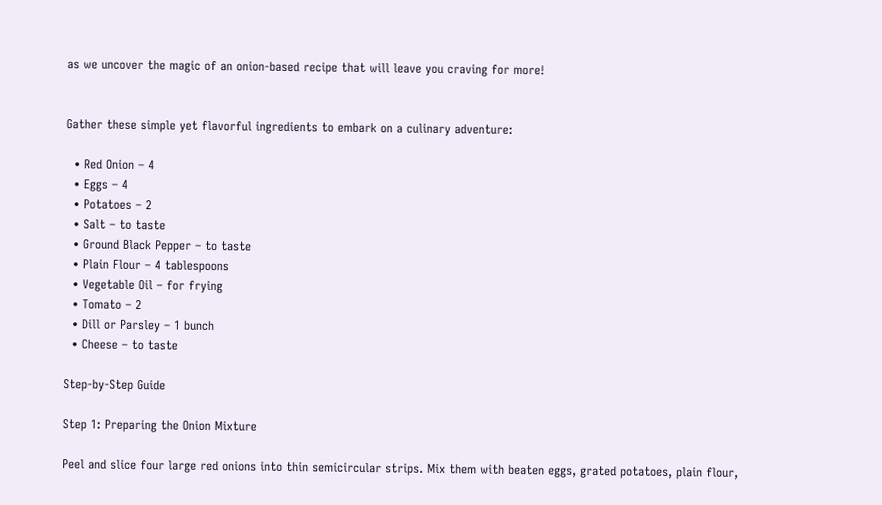as we uncover the magic of an onion-based recipe that will leave you craving for more!


Gather these simple yet flavorful ingredients to embark on a culinary adventure:

  • Red Onion – 4
  • Eggs – 4
  • Potatoes – 2
  • Salt – to taste
  • Ground Black Pepper – to taste
  • Plain Flour – 4 tablespoons
  • Vegetable Oil – for frying
  • Tomato – 2
  • Dill or Parsley – 1 bunch
  • Cheese – to taste

Step-by-Step Guide

Step 1: Preparing the Onion Mixture

Peel and slice four large red onions into thin semicircular strips. Mix them with beaten eggs, grated potatoes, plain flour,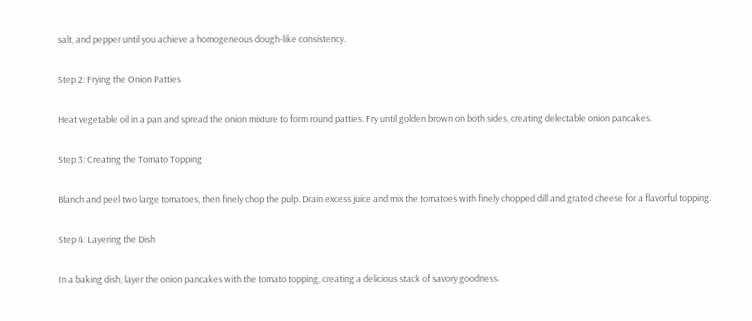salt, and pepper until you achieve a homogeneous dough-like consistency.

Step 2: Frying the Onion Patties

Heat vegetable oil in a pan and spread the onion mixture to form round patties. Fry until golden brown on both sides, creating delectable onion pancakes.

Step 3: Creating the Tomato Topping

Blanch and peel two large tomatoes, then finely chop the pulp. Drain excess juice and mix the tomatoes with finely chopped dill and grated cheese for a flavorful topping.

Step 4: Layering the Dish

In a baking dish, layer the onion pancakes with the tomato topping, creating a delicious stack of savory goodness.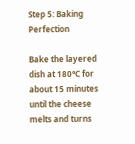Step 5: Baking Perfection

Bake the layered dish at 180°C for about 15 minutes until the cheese melts and turns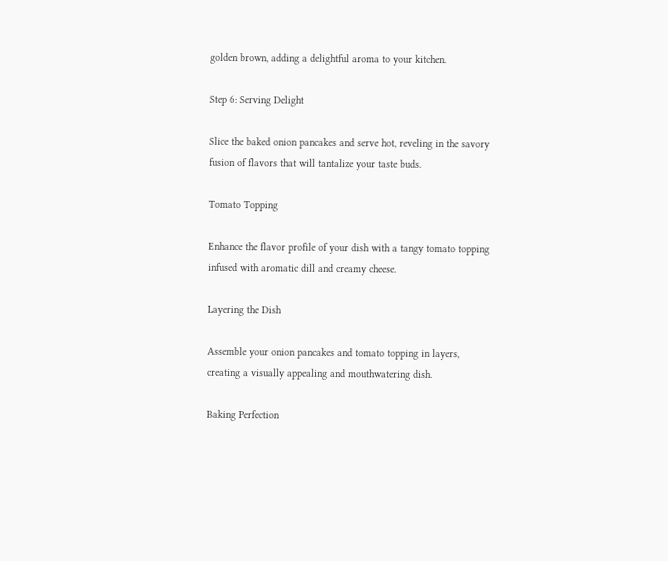golden brown, adding a delightful aroma to your kitchen.

Step 6: Serving Delight

Slice the baked onion pancakes and serve hot, reveling in the savory fusion of flavors that will tantalize your taste buds.

Tomato Topping

Enhance the flavor profile of your dish with a tangy tomato topping infused with aromatic dill and creamy cheese.

Layering the Dish

Assemble your onion pancakes and tomato topping in layers, creating a visually appealing and mouthwatering dish.

Baking Perfection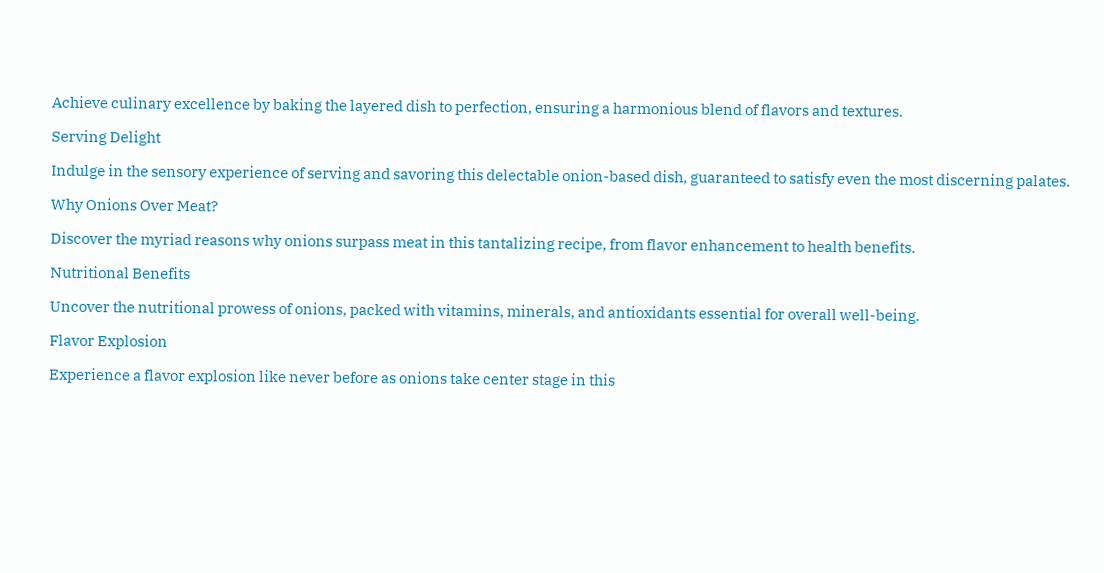Achieve culinary excellence by baking the layered dish to perfection, ensuring a harmonious blend of flavors and textures.

Serving Delight

Indulge in the sensory experience of serving and savoring this delectable onion-based dish, guaranteed to satisfy even the most discerning palates.

Why Onions Over Meat?

Discover the myriad reasons why onions surpass meat in this tantalizing recipe, from flavor enhancement to health benefits.

Nutritional Benefits

Uncover the nutritional prowess of onions, packed with vitamins, minerals, and antioxidants essential for overall well-being.

Flavor Explosion

Experience a flavor explosion like never before as onions take center stage in this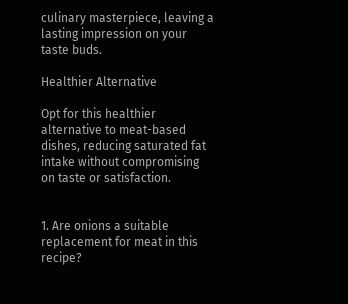culinary masterpiece, leaving a lasting impression on your taste buds.

Healthier Alternative

Opt for this healthier alternative to meat-based dishes, reducing saturated fat intake without compromising on taste or satisfaction.


1. Are onions a suitable replacement for meat in this recipe?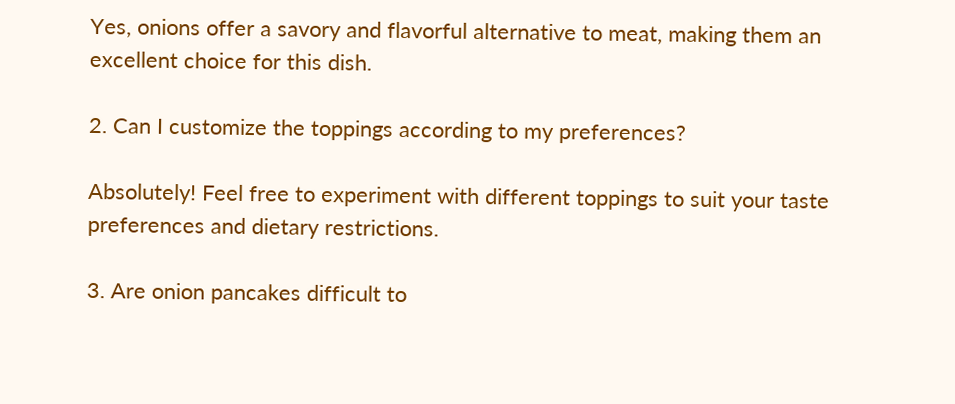Yes, onions offer a savory and flavorful alternative to meat, making them an excellent choice for this dish.

2. Can I customize the toppings according to my preferences?

Absolutely! Feel free to experiment with different toppings to suit your taste preferences and dietary restrictions.

3. Are onion pancakes difficult to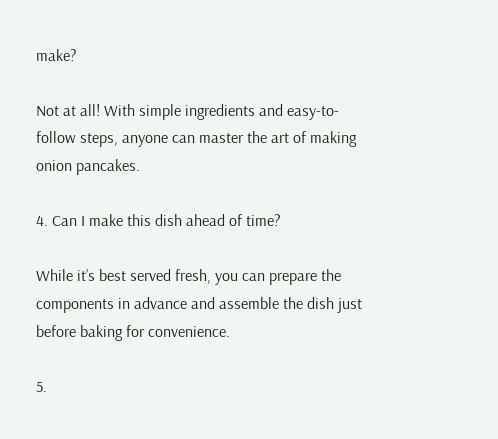make?

Not at all! With simple ingredients and easy-to-follow steps, anyone can master the art of making onion pancakes.

4. Can I make this dish ahead of time?

While it’s best served fresh, you can prepare the components in advance and assemble the dish just before baking for convenience.

5.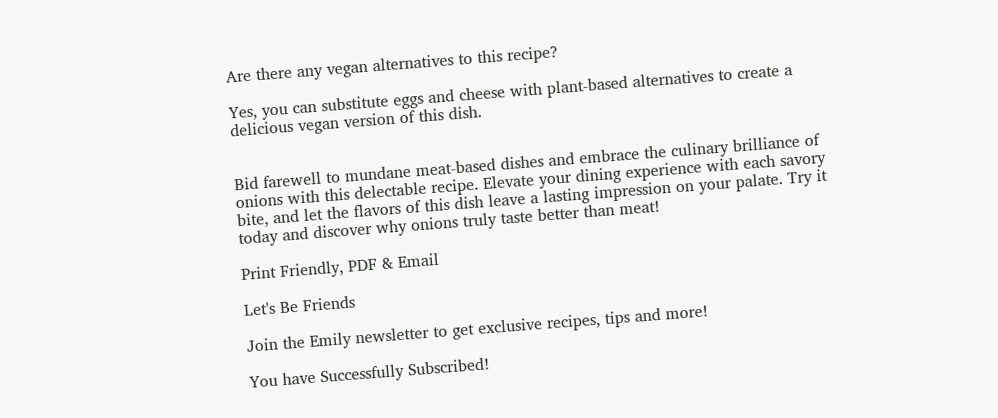Are there any vegan alternatives to this recipe?

Yes, you can substitute eggs and cheese with plant-based alternatives to create a delicious vegan version of this dish.


Bid farewell to mundane meat-based dishes and embrace the culinary brilliance of onions with this delectable recipe. Elevate your dining experience with each savory bite, and let the flavors of this dish leave a lasting impression on your palate. Try it today and discover why onions truly taste better than meat!

Print Friendly, PDF & Email

Let's Be Friends

Join the Emily newsletter to get exclusive recipes, tips and more!

You have Successfully Subscribed!